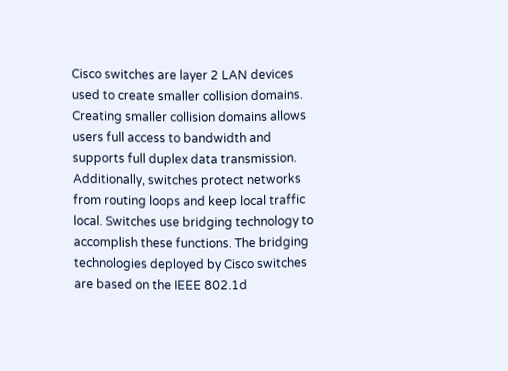Cisco switches are layer 2 LAN devices used to create smaller collision domains. Creating smaller collision domains allows users full access to bandwidth and supports full duplex data transmission. Additionally, switches protect networks from routing loops and keep local traffic local. Switches use bridging technology to accomplish these functions. The bridging technologies deployed by Cisco switches are based on the IEEE 802.1d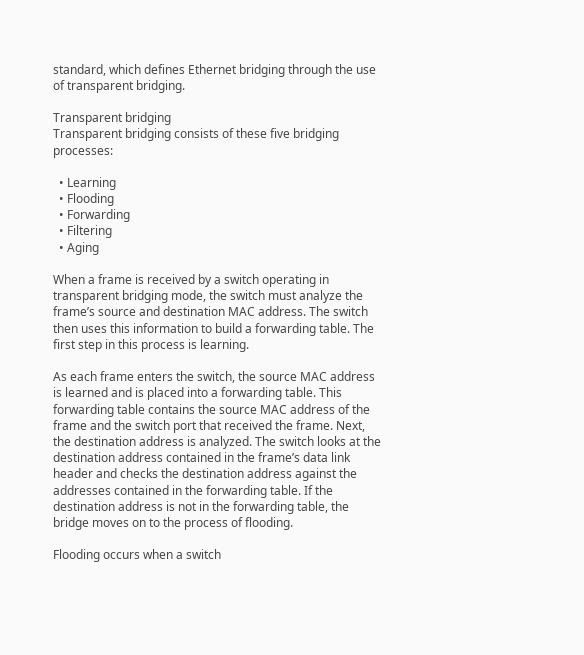standard, which defines Ethernet bridging through the use of transparent bridging.

Transparent bridging
Transparent bridging consists of these five bridging processes:

  • Learning
  • Flooding
  • Forwarding
  • Filtering
  • Aging

When a frame is received by a switch operating in transparent bridging mode, the switch must analyze the frame’s source and destination MAC address. The switch then uses this information to build a forwarding table. The first step in this process is learning.

As each frame enters the switch, the source MAC address is learned and is placed into a forwarding table. This forwarding table contains the source MAC address of the frame and the switch port that received the frame. Next, the destination address is analyzed. The switch looks at the destination address contained in the frame’s data link header and checks the destination address against the addresses contained in the forwarding table. If the destination address is not in the forwarding table, the bridge moves on to the process of flooding.

Flooding occurs when a switch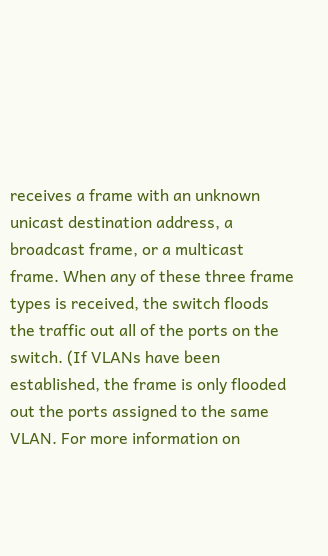receives a frame with an unknown unicast destination address, a broadcast frame, or a multicast frame. When any of these three frame types is received, the switch floods the traffic out all of the ports on the switch. (If VLANs have been established, the frame is only flooded out the ports assigned to the same VLAN. For more information on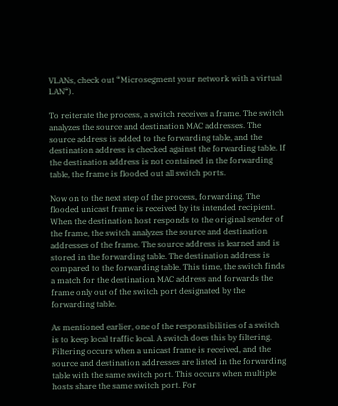VLANs, check out “Microsegment your network with a virtual LAN“).

To reiterate the process, a switch receives a frame. The switch analyzes the source and destination MAC addresses. The source address is added to the forwarding table, and the destination address is checked against the forwarding table. If the destination address is not contained in the forwarding table, the frame is flooded out all switch ports.

Now on to the next step of the process, forwarding. The flooded unicast frame is received by its intended recipient. When the destination host responds to the original sender of the frame, the switch analyzes the source and destination addresses of the frame. The source address is learned and is stored in the forwarding table. The destination address is compared to the forwarding table. This time, the switch finds a match for the destination MAC address and forwards the frame only out of the switch port designated by the forwarding table.

As mentioned earlier, one of the responsibilities of a switch is to keep local traffic local. A switch does this by filtering. Filtering occurs when a unicast frame is received, and the source and destination addresses are listed in the forwarding table with the same switch port. This occurs when multiple hosts share the same switch port. For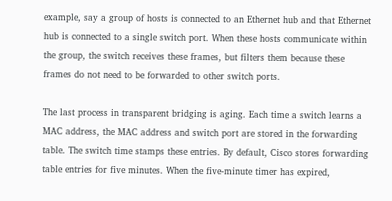example, say a group of hosts is connected to an Ethernet hub and that Ethernet hub is connected to a single switch port. When these hosts communicate within the group, the switch receives these frames, but filters them because these frames do not need to be forwarded to other switch ports.

The last process in transparent bridging is aging. Each time a switch learns a MAC address, the MAC address and switch port are stored in the forwarding table. The switch time stamps these entries. By default, Cisco stores forwarding table entries for five minutes. When the five-minute timer has expired,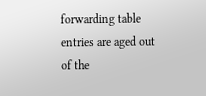forwarding table entries are aged out of the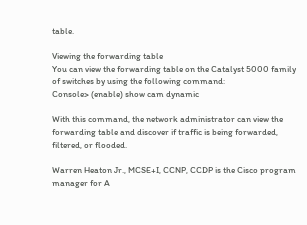table.

Viewing the forwarding table
You can view the forwarding table on the Catalyst 5000 family of switches by using the following command:
Console> (enable) show cam dynamic

With this command, the network administrator can view the forwarding table and discover if traffic is being forwarded, filtered, or flooded.

Warren Heaton Jr., MCSE+I, CCNP, CCDP is the Cisco program manager for A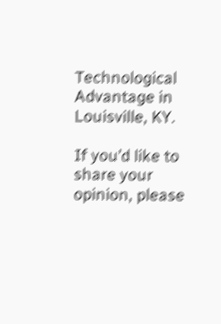Technological Advantage in Louisville, KY.

If you’d like to share your opinion, please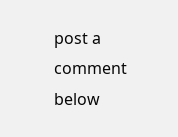post a comment below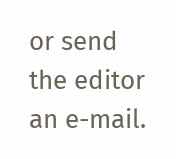or send the editor an e-mail.